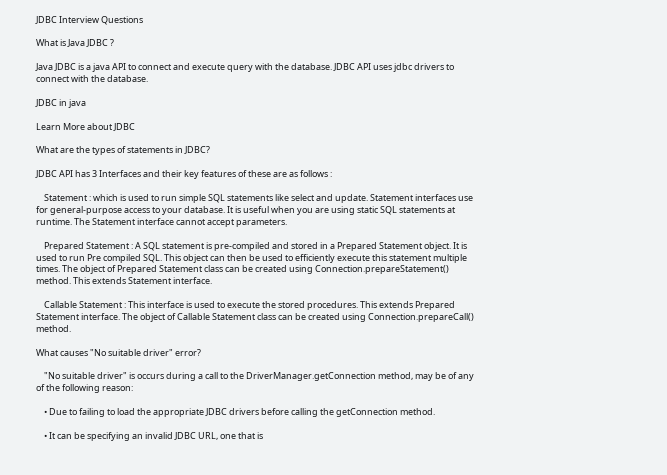JDBC Interview Questions

What is Java JDBC ?

Java JDBC is a java API to connect and execute query with the database. JDBC API uses jdbc drivers to connect with the database.

JDBC in java

Learn More about JDBC

What are the types of statements in JDBC?

JDBC API has 3 Interfaces and their key features of these are as follows :

    Statement : which is used to run simple SQL statements like select and update. Statement interfaces use for general-purpose access to your database. It is useful when you are using static SQL statements at runtime. The Statement interface cannot accept parameters.

    Prepared Statement : A SQL statement is pre-compiled and stored in a Prepared Statement object. It is used to run Pre compiled SQL. This object can then be used to efficiently execute this statement multiple times. The object of Prepared Statement class can be created using Connection.prepareStatement() method. This extends Statement interface.

    Callable Statement : This interface is used to execute the stored procedures. This extends Prepared Statement interface. The object of Callable Statement class can be created using Connection.prepareCall() method.

What causes "No suitable driver" error?

    "No suitable driver" is occurs during a call to the DriverManager.getConnection method, may be of any of the following reason:

    • Due to failing to load the appropriate JDBC drivers before calling the getConnection method.

    • It can be specifying an invalid JDBC URL, one that is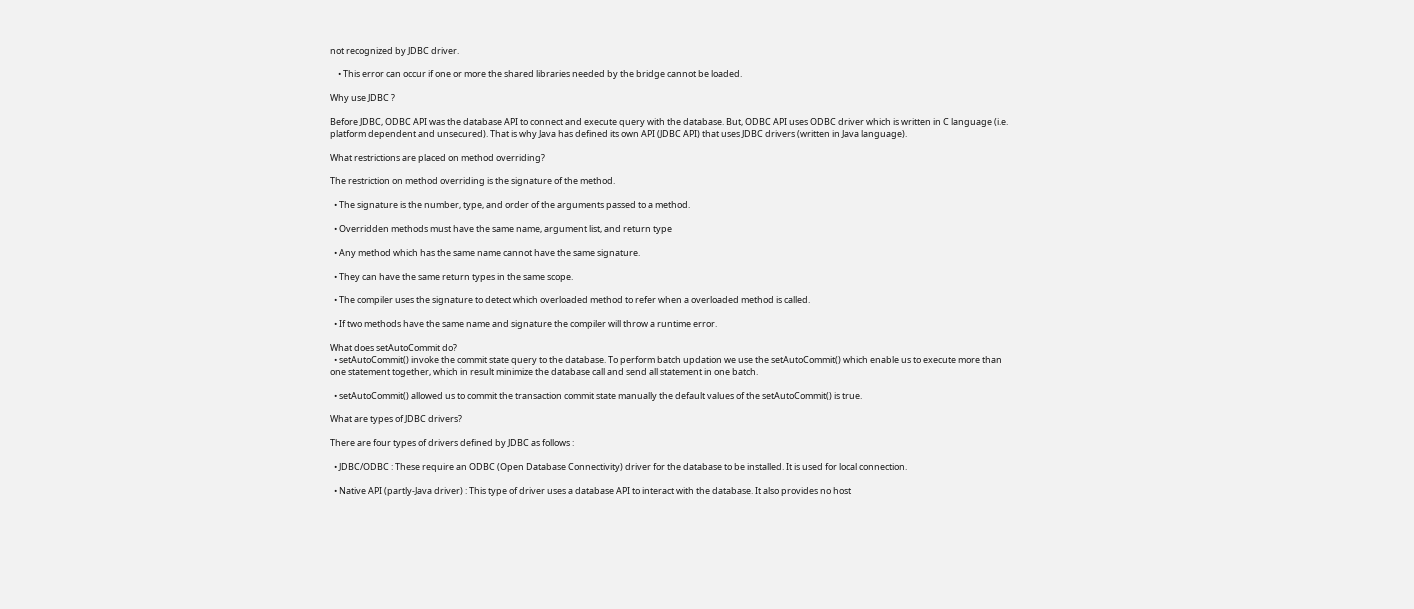not recognized by JDBC driver.

    • This error can occur if one or more the shared libraries needed by the bridge cannot be loaded.

Why use JDBC ?

Before JDBC, ODBC API was the database API to connect and execute query with the database. But, ODBC API uses ODBC driver which is written in C language (i.e. platform dependent and unsecured). That is why Java has defined its own API (JDBC API) that uses JDBC drivers (written in Java language).

What restrictions are placed on method overriding?

The restriction on method overriding is the signature of the method.

  • The signature is the number, type, and order of the arguments passed to a method.

  • Overridden methods must have the same name, argument list, and return type

  • Any method which has the same name cannot have the same signature.

  • They can have the same return types in the same scope.

  • The compiler uses the signature to detect which overloaded method to refer when a overloaded method is called.

  • If two methods have the same name and signature the compiler will throw a runtime error.

What does setAutoCommit do?
  • setAutoCommit() invoke the commit state query to the database. To perform batch updation we use the setAutoCommit() which enable us to execute more than one statement together, which in result minimize the database call and send all statement in one batch.

  • setAutoCommit() allowed us to commit the transaction commit state manually the default values of the setAutoCommit() is true.

What are types of JDBC drivers?

There are four types of drivers defined by JDBC as follows :

  • JDBC/ODBC : These require an ODBC (Open Database Connectivity) driver for the database to be installed. It is used for local connection.

  • Native API (partly-Java driver) : This type of driver uses a database API to interact with the database. It also provides no host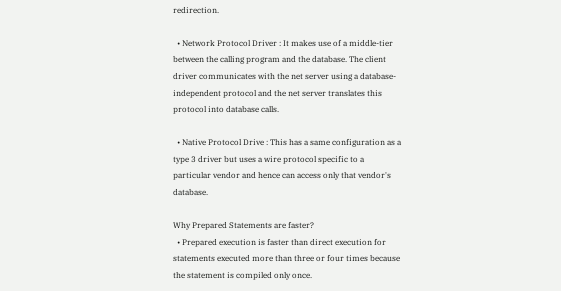redirection.

  • Network Protocol Driver : It makes use of a middle-tier between the calling program and the database. The client driver communicates with the net server using a database-independent protocol and the net server translates this protocol into database calls.

  • Native Protocol Drive : This has a same configuration as a type 3 driver but uses a wire protocol specific to a particular vendor and hence can access only that vendor's database.

Why Prepared Statements are faster?
  • Prepared execution is faster than direct execution for statements executed more than three or four times because the statement is compiled only once.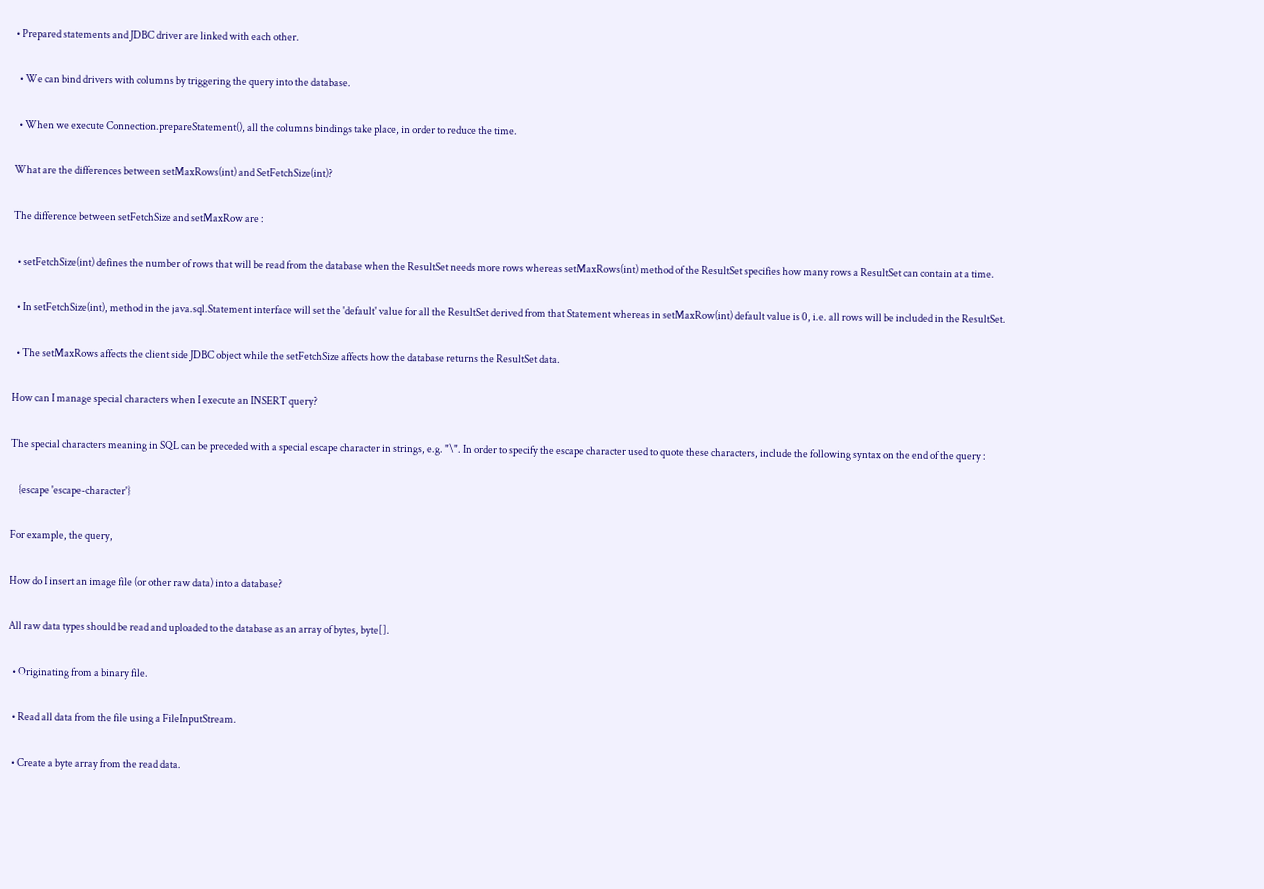• Prepared statements and JDBC driver are linked with each other.

  • We can bind drivers with columns by triggering the query into the database.

  • When we execute Connection.prepareStatement(), all the columns bindings take place, in order to reduce the time.

What are the differences between setMaxRows(int) and SetFetchSize(int)?

The difference between setFetchSize and setMaxRow are :

  • setFetchSize(int) defines the number of rows that will be read from the database when the ResultSet needs more rows whereas setMaxRows(int) method of the ResultSet specifies how many rows a ResultSet can contain at a time.

  • In setFetchSize(int), method in the java.sql.Statement interface will set the 'default' value for all the ResultSet derived from that Statement whereas in setMaxRow(int) default value is 0, i.e. all rows will be included in the ResultSet.

  • The setMaxRows affects the client side JDBC object while the setFetchSize affects how the database returns the ResultSet data.

How can I manage special characters when I execute an INSERT query?

The special characters meaning in SQL can be preceded with a special escape character in strings, e.g. "\". In order to specify the escape character used to quote these characters, include the following syntax on the end of the query :

    {escape 'escape-character'}

For example, the query,

How do I insert an image file (or other raw data) into a database?

All raw data types should be read and uploaded to the database as an array of bytes, byte[].

  • Originating from a binary file.

  • Read all data from the file using a FileInputStream.

  • Create a byte array from the read data.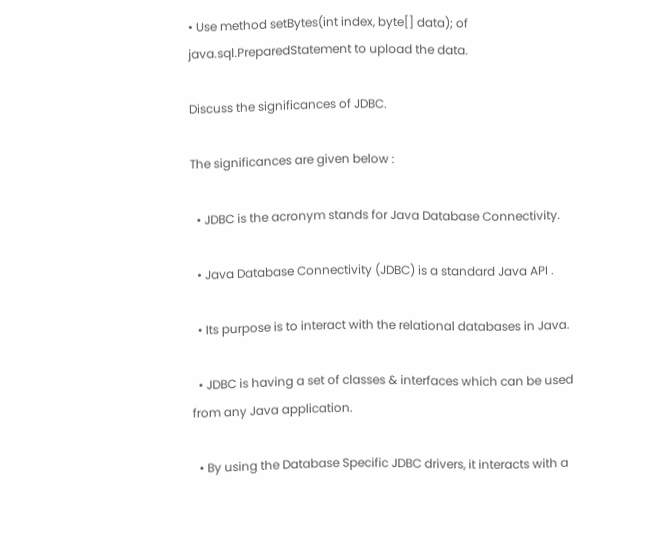• Use method setBytes(int index, byte[] data); of java.sql.PreparedStatement to upload the data.

Discuss the significances of JDBC.

The significances are given below :

  • JDBC is the acronym stands for Java Database Connectivity.

  • Java Database Connectivity (JDBC) is a standard Java API .

  • Its purpose is to interact with the relational databases in Java.

  • JDBC is having a set of classes & interfaces which can be used from any Java application.

  • By using the Database Specific JDBC drivers, it interacts with a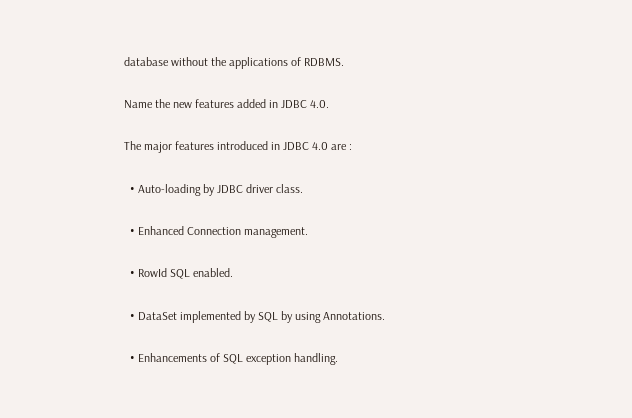database without the applications of RDBMS.

Name the new features added in JDBC 4.0.

The major features introduced in JDBC 4.0 are :

  • Auto-loading by JDBC driver class.

  • Enhanced Connection management.

  • RowId SQL enabled.

  • DataSet implemented by SQL by using Annotations.

  • Enhancements of SQL exception handling.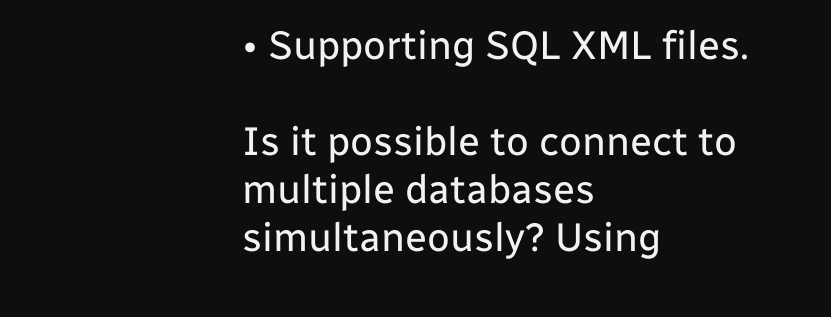• Supporting SQL XML files.

Is it possible to connect to multiple databases simultaneously? Using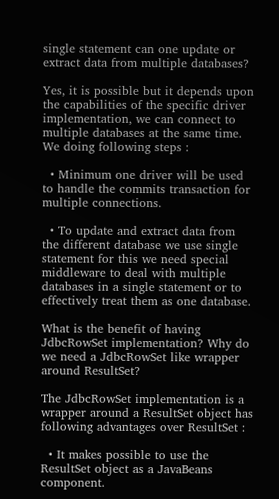single statement can one update or extract data from multiple databases?

Yes, it is possible but it depends upon the capabilities of the specific driver implementation, we can connect to multiple databases at the same time. We doing following steps :

  • Minimum one driver will be used to handle the commits transaction for multiple connections.

  • To update and extract data from the different database we use single statement for this we need special middleware to deal with multiple databases in a single statement or to effectively treat them as one database.

What is the benefit of having JdbcRowSet implementation? Why do we need a JdbcRowSet like wrapper around ResultSet?

The JdbcRowSet implementation is a wrapper around a ResultSet object has following advantages over ResultSet :

  • It makes possible to use the ResultSet object as a JavaBeans component.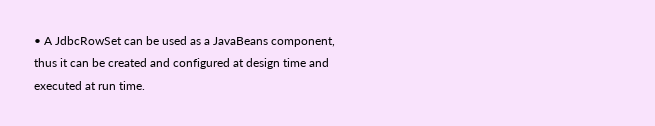• A JdbcRowSet can be used as a JavaBeans component, thus it can be created and configured at design time and executed at run time.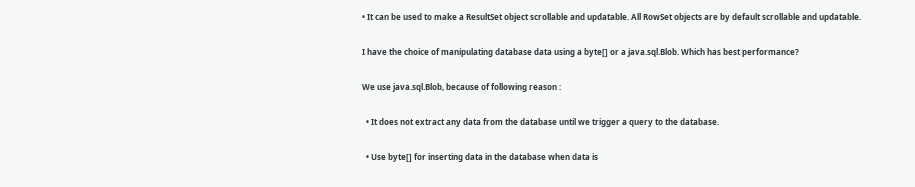• It can be used to make a ResultSet object scrollable and updatable. All RowSet objects are by default scrollable and updatable.

I have the choice of manipulating database data using a byte[] or a java.sql.Blob. Which has best performance?

We use java.sql.Blob, because of following reason :

  • It does not extract any data from the database until we trigger a query to the database.

  • Use byte[] for inserting data in the database when data is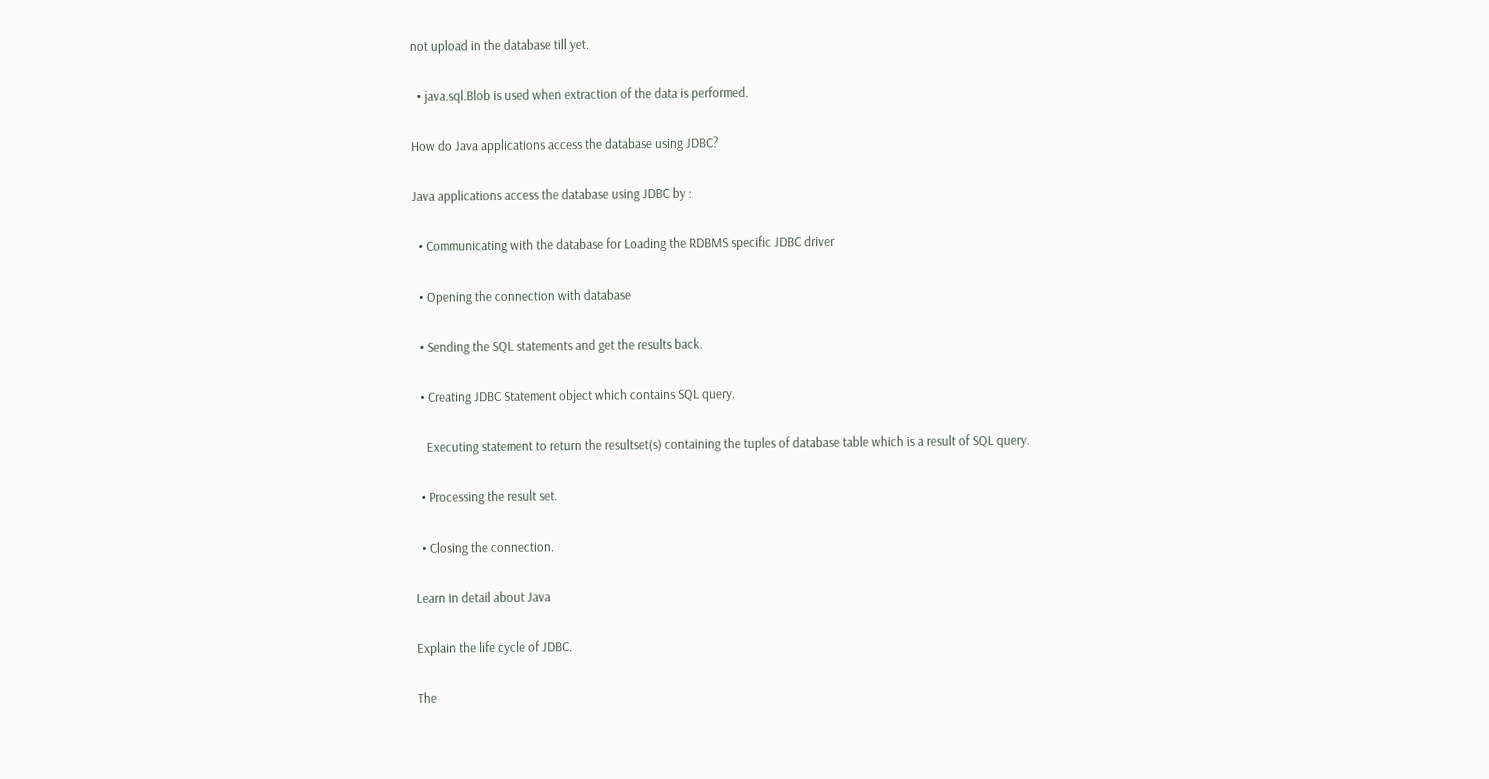not upload in the database till yet.

  • java.sql.Blob is used when extraction of the data is performed.

How do Java applications access the database using JDBC?

Java applications access the database using JDBC by :

  • Communicating with the database for Loading the RDBMS specific JDBC driver

  • Opening the connection with database

  • Sending the SQL statements and get the results back.

  • Creating JDBC Statement object which contains SQL query.

    Executing statement to return the resultset(s) containing the tuples of database table which is a result of SQL query.

  • Processing the result set.

  • Closing the connection.

Learn in detail about Java

Explain the life cycle of JDBC.

The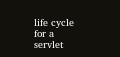life cycle for a servlet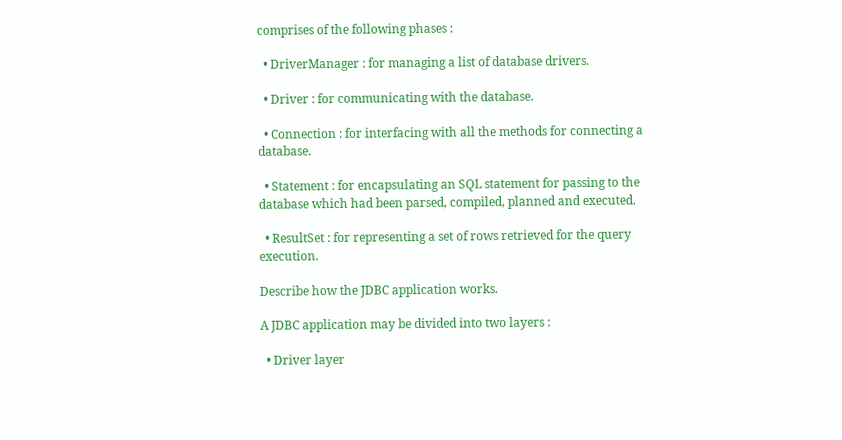comprises of the following phases :

  • DriverManager : for managing a list of database drivers.

  • Driver : for communicating with the database.

  • Connection : for interfacing with all the methods for connecting a database.

  • Statement : for encapsulating an SQL statement for passing to the database which had been parsed, compiled, planned and executed.

  • ResultSet : for representing a set of rows retrieved for the query execution.

Describe how the JDBC application works.

A JDBC application may be divided into two layers :

  • Driver layer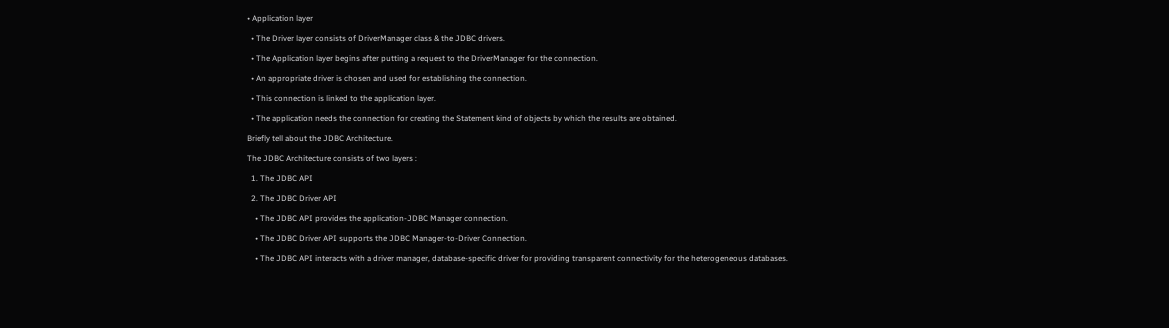• Application layer

  • The Driver layer consists of DriverManager class & the JDBC drivers.

  • The Application layer begins after putting a request to the DriverManager for the connection.

  • An appropriate driver is chosen and used for establishing the connection.

  • This connection is linked to the application layer.

  • The application needs the connection for creating the Statement kind of objects by which the results are obtained.

Briefly tell about the JDBC Architecture.

The JDBC Architecture consists of two layers :

  1. The JDBC API

  2. The JDBC Driver API

    • The JDBC API provides the application-JDBC Manager connection.

    • The JDBC Driver API supports the JDBC Manager-to-Driver Connection.

    • The JDBC API interacts with a driver manager, database-specific driver for providing transparent connectivity for the heterogeneous databases.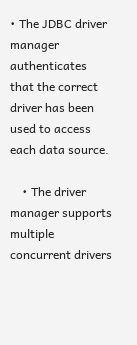• The JDBC driver manager authenticates that the correct driver has been used to access each data source.

    • The driver manager supports multiple concurrent drivers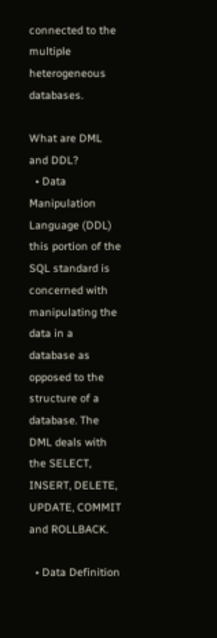connected to the multiple heterogeneous databases.

What are DML and DDL?
  • Data Manipulation Language (DDL) this portion of the SQL standard is concerned with manipulating the data in a database as opposed to the structure of a database. The DML deals with the SELECT, INSERT, DELETE, UPDATE, COMMIT and ROLLBACK.

  • Data Definition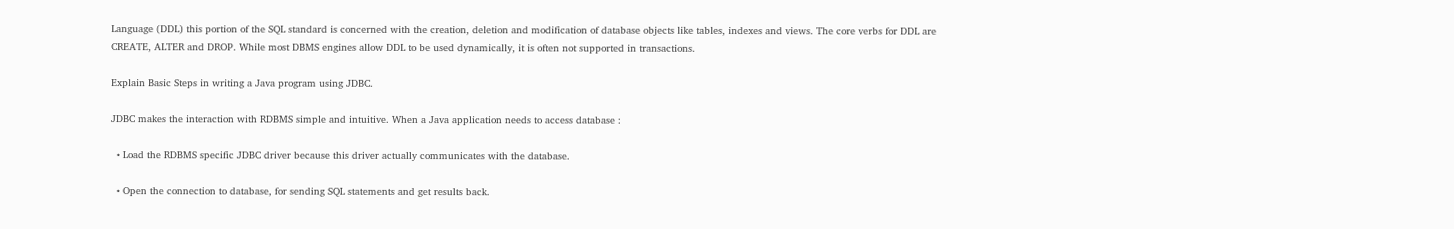Language (DDL) this portion of the SQL standard is concerned with the creation, deletion and modification of database objects like tables, indexes and views. The core verbs for DDL are CREATE, ALTER and DROP. While most DBMS engines allow DDL to be used dynamically, it is often not supported in transactions.

Explain Basic Steps in writing a Java program using JDBC.

JDBC makes the interaction with RDBMS simple and intuitive. When a Java application needs to access database :

  • Load the RDBMS specific JDBC driver because this driver actually communicates with the database.

  • Open the connection to database, for sending SQL statements and get results back.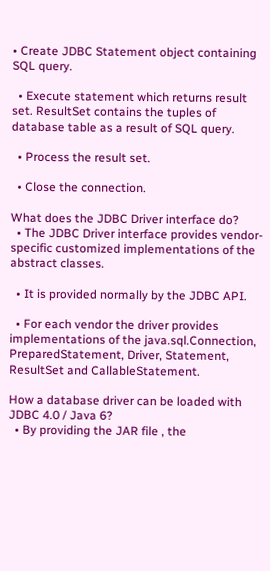• Create JDBC Statement object containing SQL query.

  • Execute statement which returns result set. ResultSet contains the tuples of database table as a result of SQL query.

  • Process the result set.

  • Close the connection.

What does the JDBC Driver interface do?
  • The JDBC Driver interface provides vendor-specific customized implementations of the abstract classes.

  • It is provided normally by the JDBC API.

  • For each vendor the driver provides implementations of the java.sql.Connection, PreparedStatement, Driver, Statement, ResultSet and CallableStatement.

How a database driver can be loaded with JDBC 4.0 / Java 6?
  • By providing the JAR file , the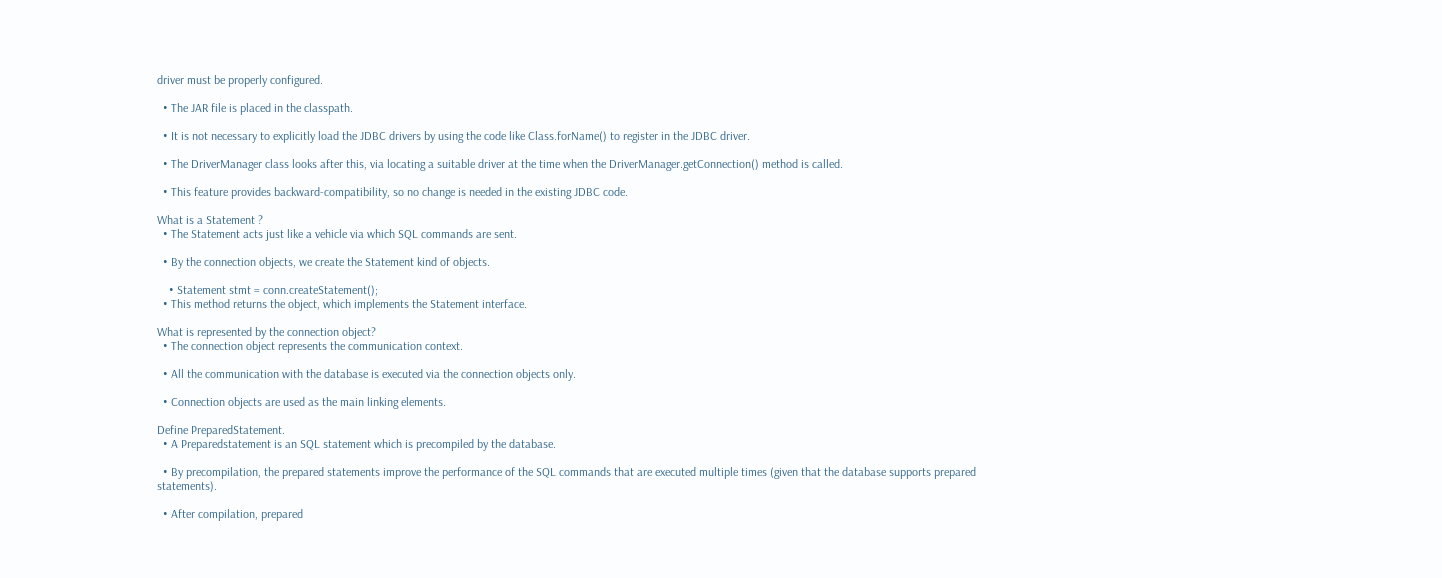driver must be properly configured.

  • The JAR file is placed in the classpath.

  • It is not necessary to explicitly load the JDBC drivers by using the code like Class.forName() to register in the JDBC driver.

  • The DriverManager class looks after this, via locating a suitable driver at the time when the DriverManager.getConnection() method is called.

  • This feature provides backward-compatibility, so no change is needed in the existing JDBC code.

What is a Statement ?
  • The Statement acts just like a vehicle via which SQL commands are sent.

  • By the connection objects, we create the Statement kind of objects.

    • Statement stmt = conn.createStatement();
  • This method returns the object, which implements the Statement interface.

What is represented by the connection object?
  • The connection object represents the communication context.

  • All the communication with the database is executed via the connection objects only.

  • Connection objects are used as the main linking elements.

Define PreparedStatement.
  • A Preparedstatement is an SQL statement which is precompiled by the database.

  • By precompilation, the prepared statements improve the performance of the SQL commands that are executed multiple times (given that the database supports prepared statements).

  • After compilation, prepared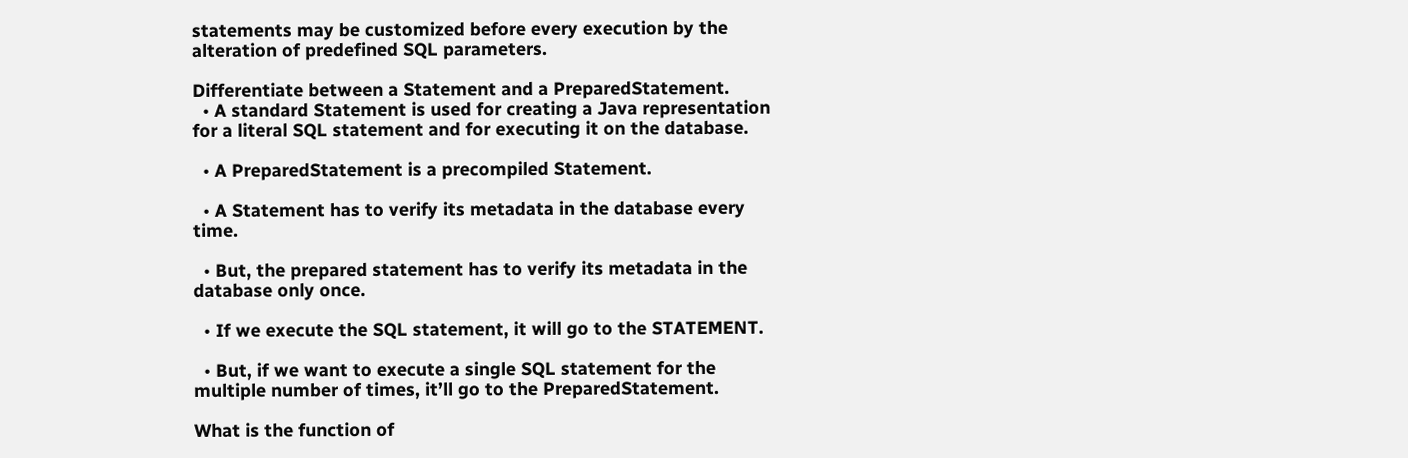statements may be customized before every execution by the alteration of predefined SQL parameters.

Differentiate between a Statement and a PreparedStatement.
  • A standard Statement is used for creating a Java representation for a literal SQL statement and for executing it on the database.

  • A PreparedStatement is a precompiled Statement.

  • A Statement has to verify its metadata in the database every time.

  • But, the prepared statement has to verify its metadata in the database only once.

  • If we execute the SQL statement, it will go to the STATEMENT.

  • But, if we want to execute a single SQL statement for the multiple number of times, it’ll go to the PreparedStatement.

What is the function of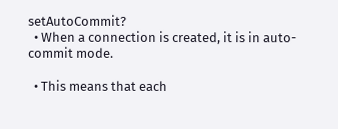setAutoCommit?
  • When a connection is created, it is in auto-commit mode.

  • This means that each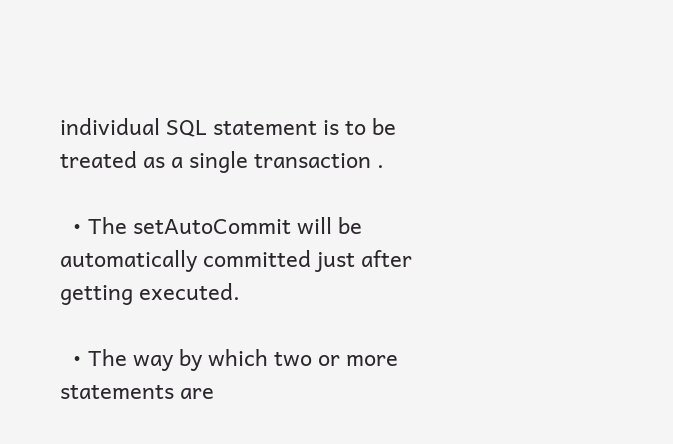individual SQL statement is to be treated as a single transaction .

  • The setAutoCommit will be automatically committed just after getting executed.

  • The way by which two or more statements are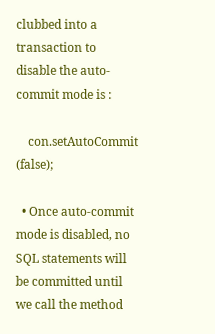clubbed into a transaction to disable the auto-commit mode is :

    con.setAutoCommit (false);

  • Once auto-commit mode is disabled, no SQL statements will be committed until we call the method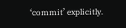‘commit’ explicitly.